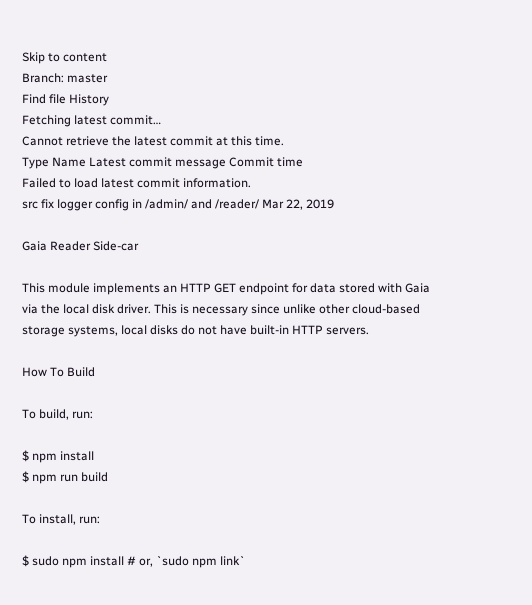Skip to content
Branch: master
Find file History
Fetching latest commit…
Cannot retrieve the latest commit at this time.
Type Name Latest commit message Commit time
Failed to load latest commit information.
src fix logger config in /admin/ and /reader/ Mar 22, 2019

Gaia Reader Side-car

This module implements an HTTP GET endpoint for data stored with Gaia via the local disk driver. This is necessary since unlike other cloud-based storage systems, local disks do not have built-in HTTP servers.

How To Build

To build, run:

$ npm install
$ npm run build

To install, run:

$ sudo npm install # or, `sudo npm link`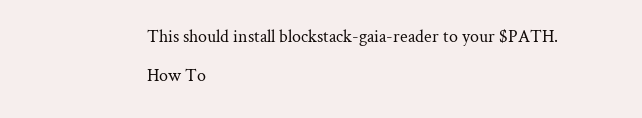This should install blockstack-gaia-reader to your $PATH.

How To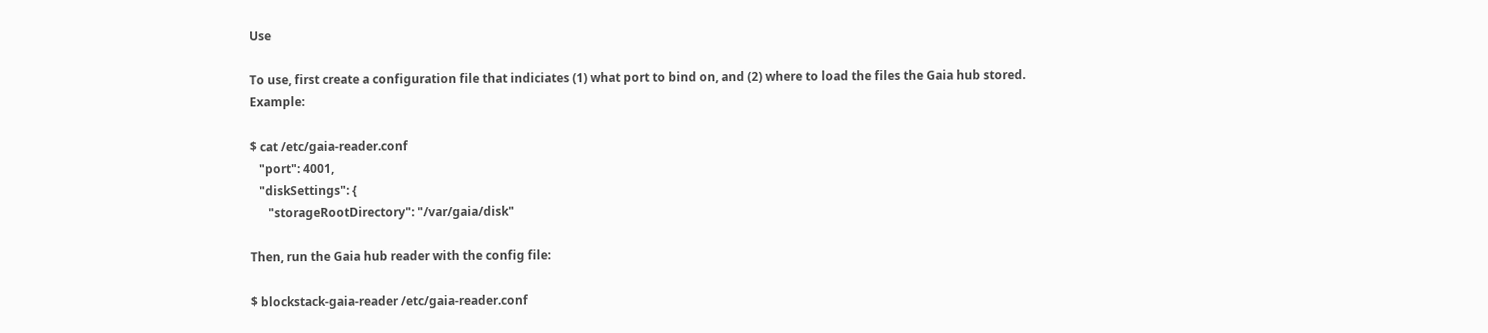Use

To use, first create a configuration file that indiciates (1) what port to bind on, and (2) where to load the files the Gaia hub stored. Example:

$ cat /etc/gaia-reader.conf
   "port": 4001,
   "diskSettings": {
      "storageRootDirectory": "/var/gaia/disk"

Then, run the Gaia hub reader with the config file:

$ blockstack-gaia-reader /etc/gaia-reader.conf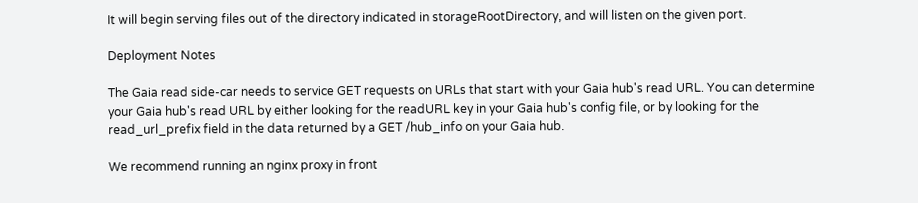It will begin serving files out of the directory indicated in storageRootDirectory, and will listen on the given port.

Deployment Notes

The Gaia read side-car needs to service GET requests on URLs that start with your Gaia hub's read URL. You can determine your Gaia hub's read URL by either looking for the readURL key in your Gaia hub's config file, or by looking for the read_url_prefix field in the data returned by a GET /hub_info on your Gaia hub.

We recommend running an nginx proxy in front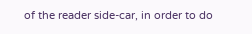of the reader side-car, in order to do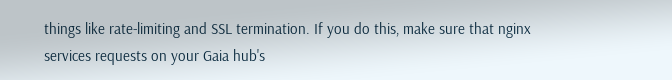things like rate-limiting and SSL termination. If you do this, make sure that nginx services requests on your Gaia hub's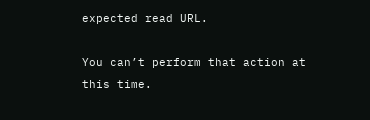expected read URL.

You can’t perform that action at this time.